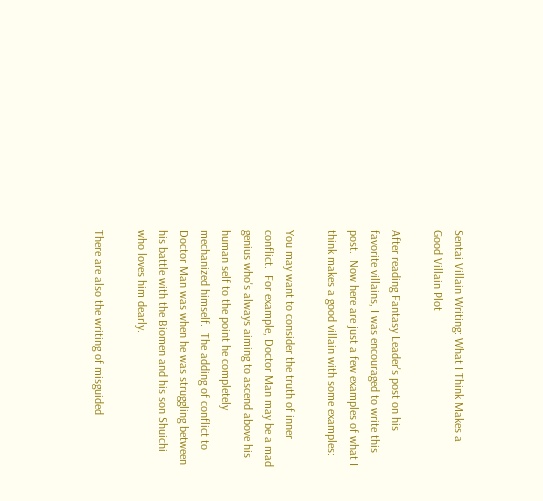Sentai Villain Writing: What I Think Makes a Good Villain Plot

After reading Fantasy Leader's post on his favorite villains, I was encouraged to write this post.  Now here are just a few examples of what I think makes a good villain with some examples:

You may want to consider the truth of inner conflict.  For example, Doctor Man may be a mad genius who's always aiming to ascend above his human self to the point he completely mechanized himself.  The adding of conflict to Doctor Man was when he was struggling between his battle with the Biomen and his son Shuichi who loves him dearly.

There are also the writing of misguided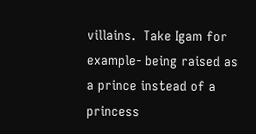villains.  Take Igam for example- being raised as a prince instead of a princess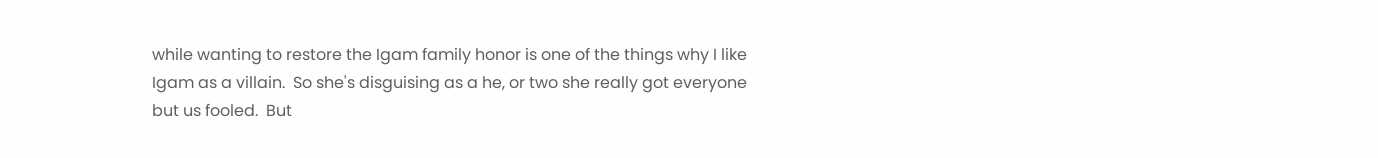while wanting to restore the Igam family honor is one of the things why I like Igam as a villain.  So she's disguising as a he, or two she really got everyone but us fooled.  But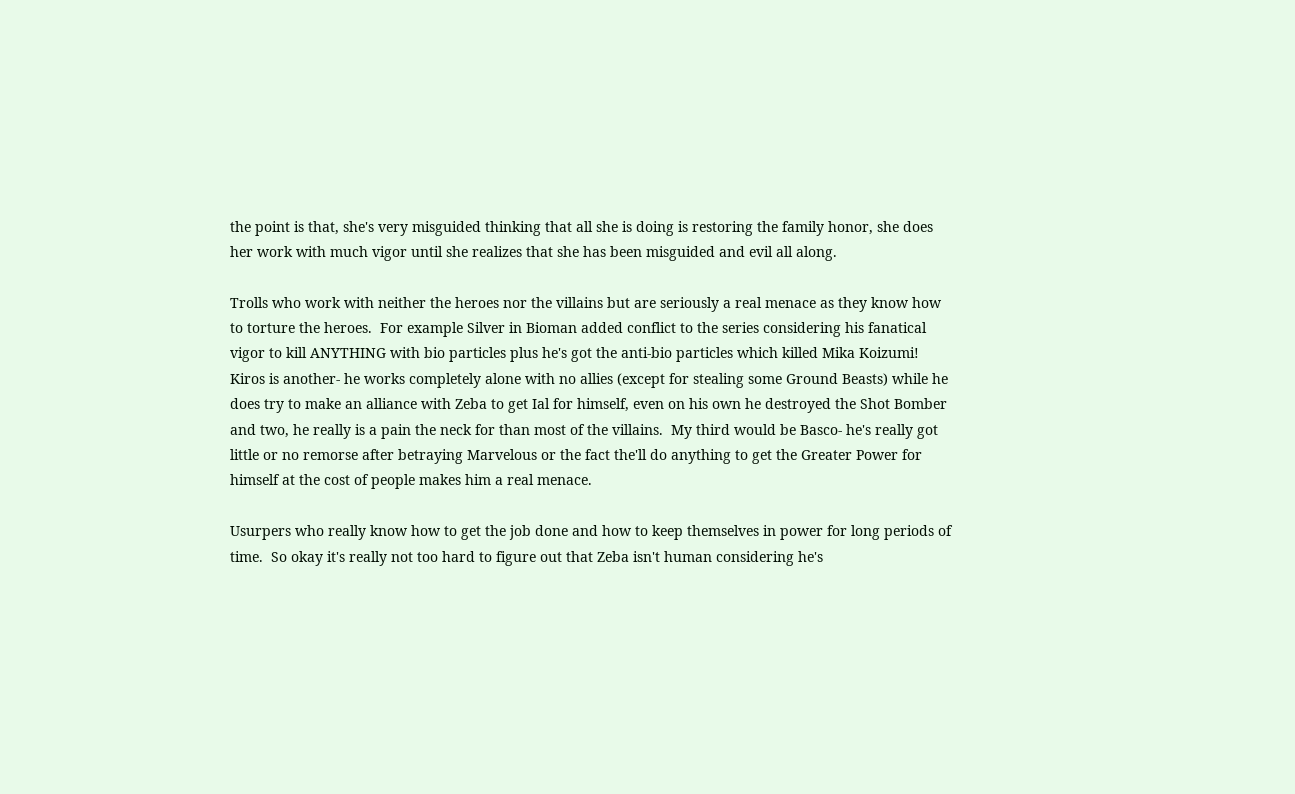the point is that, she's very misguided thinking that all she is doing is restoring the family honor, she does her work with much vigor until she realizes that she has been misguided and evil all along.

Trolls who work with neither the heroes nor the villains but are seriously a real menace as they know how to torture the heroes.  For example Silver in Bioman added conflict to the series considering his fanatical vigor to kill ANYTHING with bio particles plus he's got the anti-bio particles which killed Mika Koizumi!  Kiros is another- he works completely alone with no allies (except for stealing some Ground Beasts) while he does try to make an alliance with Zeba to get Ial for himself, even on his own he destroyed the Shot Bomber and two, he really is a pain the neck for than most of the villains.  My third would be Basco- he's really got little or no remorse after betraying Marvelous or the fact the'll do anything to get the Greater Power for himself at the cost of people makes him a real menace.

Usurpers who really know how to get the job done and how to keep themselves in power for long periods of time.  So okay it's really not too hard to figure out that Zeba isn't human considering he's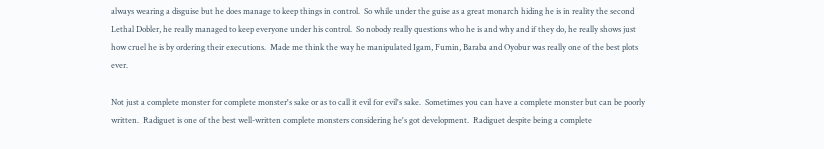always wearing a disguise but he does manage to keep things in control.  So while under the guise as a great monarch hiding he is in reality the second Lethal Dobler, he really managed to keep everyone under his control.  So nobody really questions who he is and why and if they do, he really shows just how cruel he is by ordering their executions.  Made me think the way he manipulated Igam, Fumin, Baraba and Oyobur was really one of the best plots ever.

Not just a complete monster for complete monster's sake or as to call it evil for evil's sake.  Sometimes you can have a complete monster but can be poorly written.  Radiguet is one of the best well-written complete monsters considering he's got development.  Radiguet despite being a complete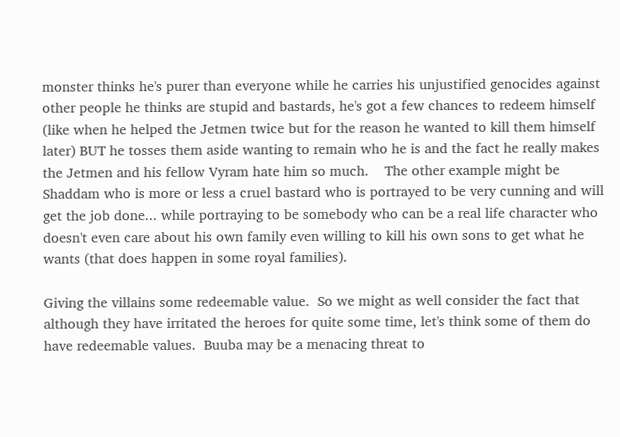monster thinks he's purer than everyone while he carries his unjustified genocides against other people he thinks are stupid and bastards, he's got a few chances to redeem himself (like when he helped the Jetmen twice but for the reason he wanted to kill them himself later) BUT he tosses them aside wanting to remain who he is and the fact he really makes the Jetmen and his fellow Vyram hate him so much.    The other example might be Shaddam who is more or less a cruel bastard who is portrayed to be very cunning and will get the job done... while portraying to be somebody who can be a real life character who doesn't even care about his own family even willing to kill his own sons to get what he wants (that does happen in some royal families).

Giving the villains some redeemable value.  So we might as well consider the fact that although they have irritated the heroes for quite some time, let's think some of them do have redeemable values.  Buuba may be a menacing threat to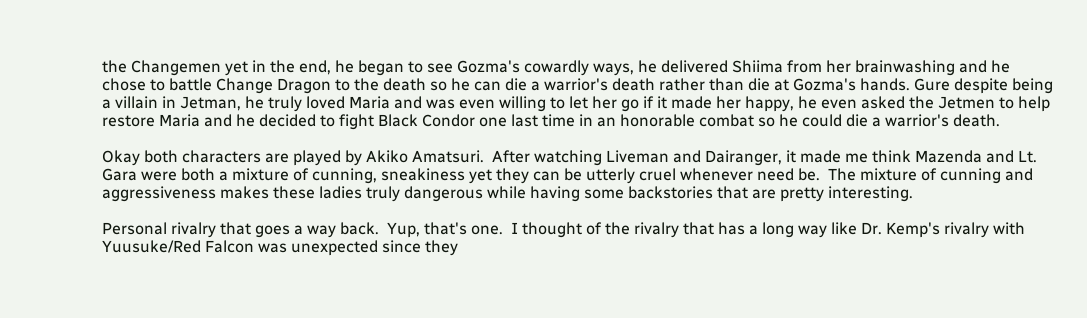the Changemen yet in the end, he began to see Gozma's cowardly ways, he delivered Shiima from her brainwashing and he chose to battle Change Dragon to the death so he can die a warrior's death rather than die at Gozma's hands. Gure despite being a villain in Jetman, he truly loved Maria and was even willing to let her go if it made her happy, he even asked the Jetmen to help restore Maria and he decided to fight Black Condor one last time in an honorable combat so he could die a warrior's death.

Okay both characters are played by Akiko Amatsuri.  After watching Liveman and Dairanger, it made me think Mazenda and Lt. Gara were both a mixture of cunning, sneakiness yet they can be utterly cruel whenever need be.  The mixture of cunning and aggressiveness makes these ladies truly dangerous while having some backstories that are pretty interesting.

Personal rivalry that goes a way back.  Yup, that's one.  I thought of the rivalry that has a long way like Dr. Kemp's rivalry with Yuusuke/Red Falcon was unexpected since they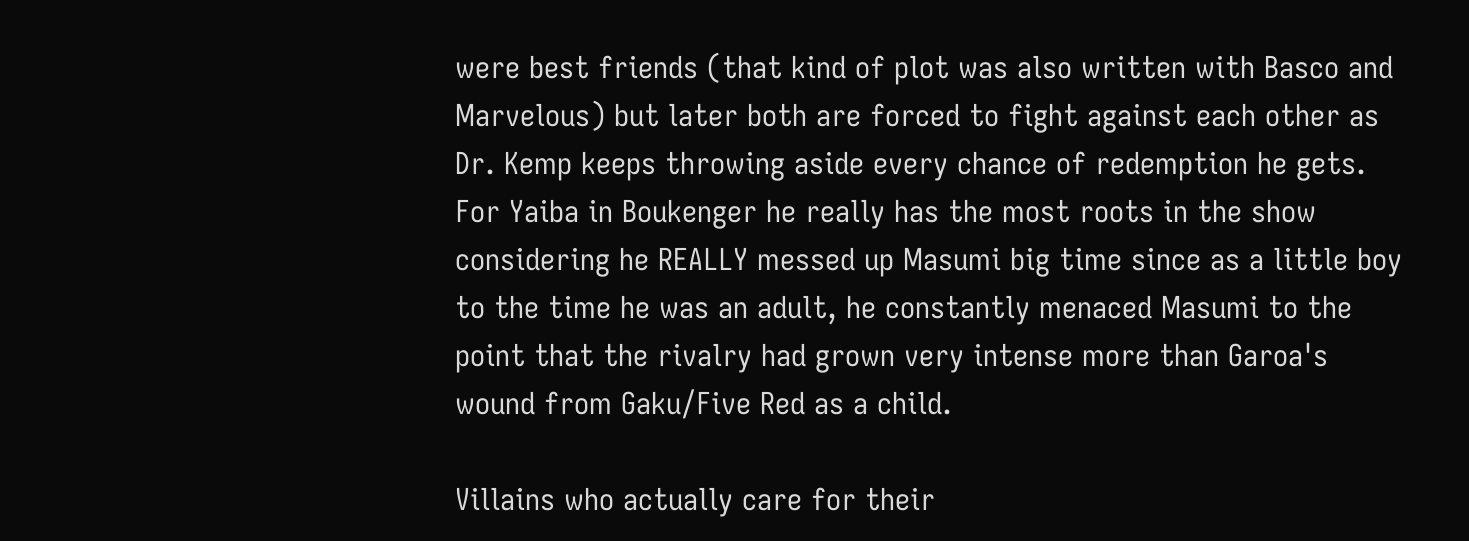were best friends (that kind of plot was also written with Basco and Marvelous) but later both are forced to fight against each other as Dr. Kemp keeps throwing aside every chance of redemption he gets.  For Yaiba in Boukenger he really has the most roots in the show considering he REALLY messed up Masumi big time since as a little boy to the time he was an adult, he constantly menaced Masumi to the point that the rivalry had grown very intense more than Garoa's wound from Gaku/Five Red as a child.

Villains who actually care for their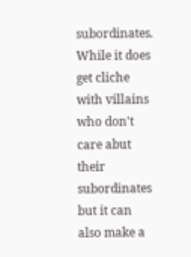subordinates.  While it does get cliche with villains who don't care abut their subordinates but it can also make a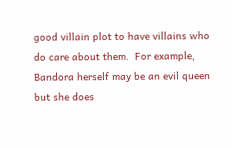good villain plot to have villains who do care about them.  For example, Bandora herself may be an evil queen but she does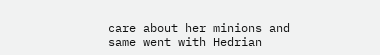care about her minions and same went with Hedrian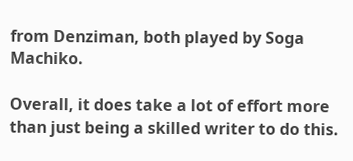from Denziman, both played by Soga Machiko.

Overall, it does take a lot of effort more than just being a skilled writer to do this.